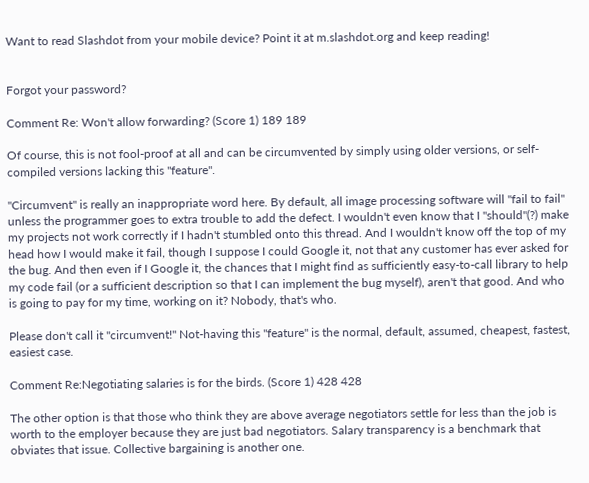Want to read Slashdot from your mobile device? Point it at m.slashdot.org and keep reading!


Forgot your password?

Comment Re: Won't allow forwarding? (Score 1) 189 189

Of course, this is not fool-proof at all and can be circumvented by simply using older versions, or self-compiled versions lacking this "feature".

"Circumvent" is really an inappropriate word here. By default, all image processing software will "fail to fail" unless the programmer goes to extra trouble to add the defect. I wouldn't even know that I "should"(?) make my projects not work correctly if I hadn't stumbled onto this thread. And I wouldn't know off the top of my head how I would make it fail, though I suppose I could Google it, not that any customer has ever asked for the bug. And then even if I Google it, the chances that I might find as sufficiently easy-to-call library to help my code fail (or a sufficient description so that I can implement the bug myself), aren't that good. And who is going to pay for my time, working on it? Nobody, that's who.

Please don't call it "circumvent!" Not-having this "feature" is the normal, default, assumed, cheapest, fastest, easiest case.

Comment Re:Negotiating salaries is for the birds. (Score 1) 428 428

The other option is that those who think they are above average negotiators settle for less than the job is worth to the employer because they are just bad negotiators. Salary transparency is a benchmark that obviates that issue. Collective bargaining is another one.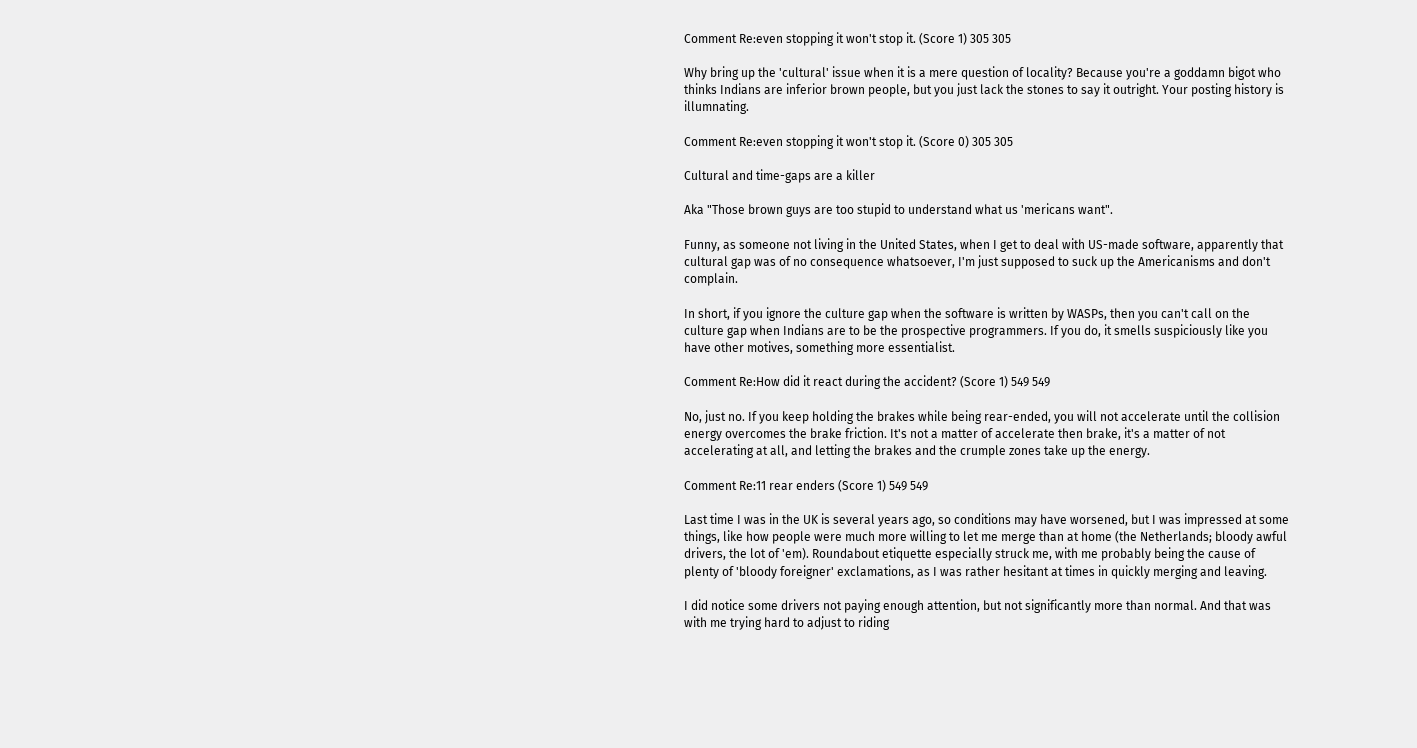Comment Re:even stopping it won't stop it. (Score 1) 305 305

Why bring up the 'cultural' issue when it is a mere question of locality? Because you're a goddamn bigot who thinks Indians are inferior brown people, but you just lack the stones to say it outright. Your posting history is illumnating.

Comment Re:even stopping it won't stop it. (Score 0) 305 305

Cultural and time-gaps are a killer

Aka "Those brown guys are too stupid to understand what us 'mericans want".

Funny, as someone not living in the United States, when I get to deal with US-made software, apparently that cultural gap was of no consequence whatsoever, I'm just supposed to suck up the Americanisms and don't complain.

In short, if you ignore the culture gap when the software is written by WASPs, then you can't call on the culture gap when Indians are to be the prospective programmers. If you do, it smells suspiciously like you have other motives, something more essentialist.

Comment Re:How did it react during the accident? (Score 1) 549 549

No, just no. If you keep holding the brakes while being rear-ended, you will not accelerate until the collision energy overcomes the brake friction. It's not a matter of accelerate then brake, it's a matter of not accelerating at all, and letting the brakes and the crumple zones take up the energy.

Comment Re:11 rear enders (Score 1) 549 549

Last time I was in the UK is several years ago, so conditions may have worsened, but I was impressed at some things, like how people were much more willing to let me merge than at home (the Netherlands; bloody awful drivers, the lot of 'em). Roundabout etiquette especially struck me, with me probably being the cause of plenty of 'bloody foreigner' exclamations, as I was rather hesitant at times in quickly merging and leaving.

I did notice some drivers not paying enough attention, but not significantly more than normal. And that was with me trying hard to adjust to riding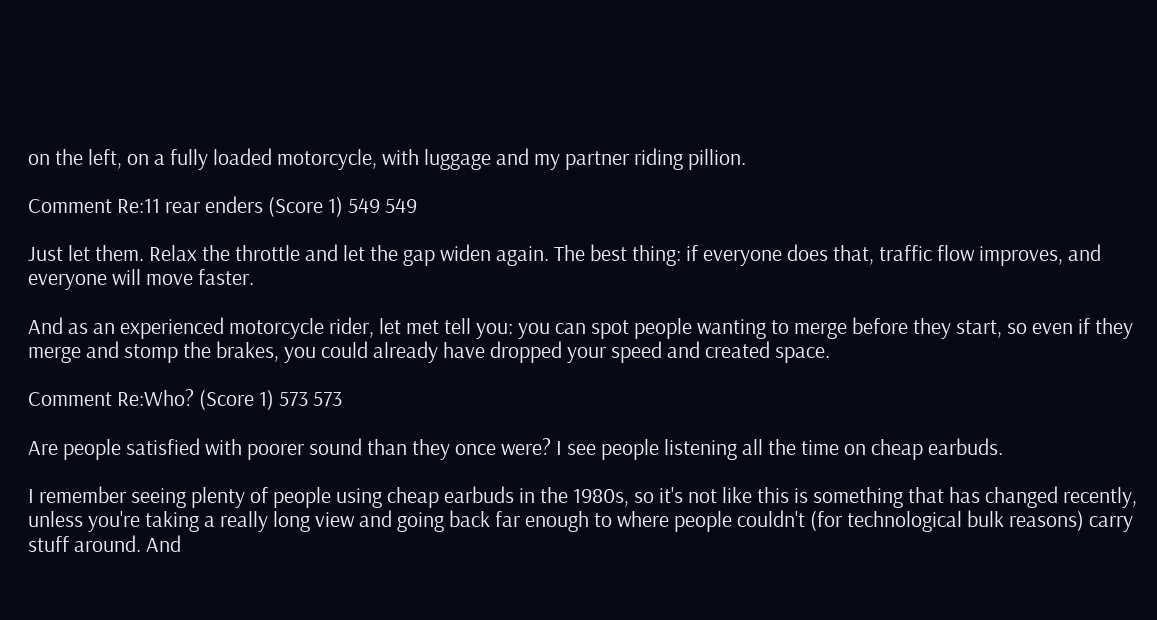on the left, on a fully loaded motorcycle, with luggage and my partner riding pillion.

Comment Re:11 rear enders (Score 1) 549 549

Just let them. Relax the throttle and let the gap widen again. The best thing: if everyone does that, traffic flow improves, and everyone will move faster.

And as an experienced motorcycle rider, let met tell you: you can spot people wanting to merge before they start, so even if they merge and stomp the brakes, you could already have dropped your speed and created space.

Comment Re:Who? (Score 1) 573 573

Are people satisfied with poorer sound than they once were? I see people listening all the time on cheap earbuds.

I remember seeing plenty of people using cheap earbuds in the 1980s, so it's not like this is something that has changed recently, unless you're taking a really long view and going back far enough to where people couldn't (for technological bulk reasons) carry stuff around. And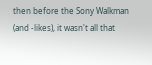then before the Sony Walkman (and -likes), it wasn't all that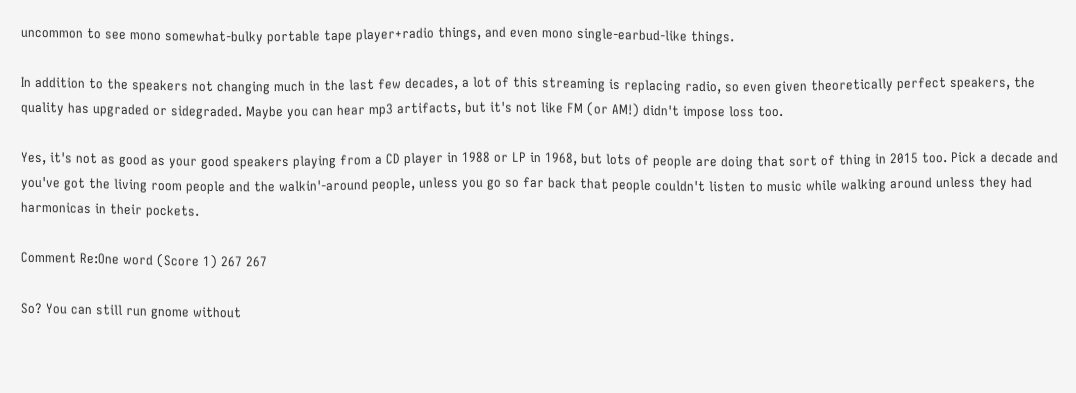uncommon to see mono somewhat-bulky portable tape player+radio things, and even mono single-earbud-like things.

In addition to the speakers not changing much in the last few decades, a lot of this streaming is replacing radio, so even given theoretically perfect speakers, the quality has upgraded or sidegraded. Maybe you can hear mp3 artifacts, but it's not like FM (or AM!) didn't impose loss too.

Yes, it's not as good as your good speakers playing from a CD player in 1988 or LP in 1968, but lots of people are doing that sort of thing in 2015 too. Pick a decade and you've got the living room people and the walkin'-around people, unless you go so far back that people couldn't listen to music while walking around unless they had harmonicas in their pockets.

Comment Re:One word (Score 1) 267 267

So? You can still run gnome without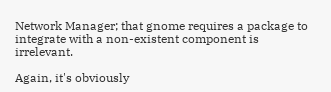Network Manager; that gnome requires a package to integrate with a non-existent component is irrelevant.

Again, it's obviously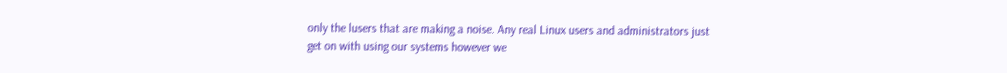only the lusers that are making a noise. Any real Linux users and administrators just get on with using our systems however we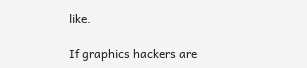like.

If graphics hackers are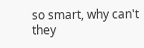so smart, why can't they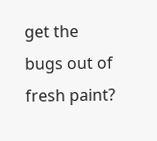get the bugs out of fresh paint?